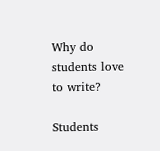Why do students love to write?

Students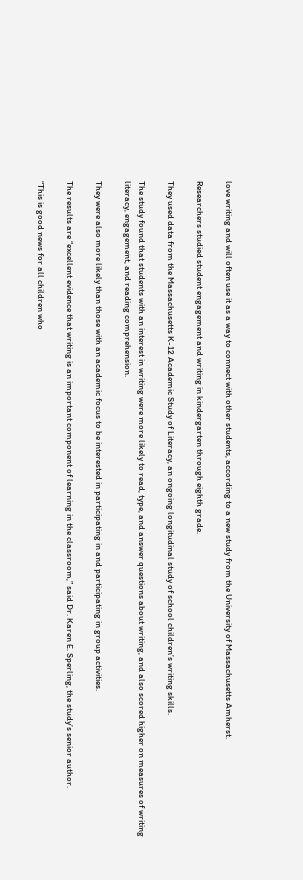love writing and will often use it as a way to connect with other students, according to a new study from the University of Massachusetts Amherst.

Researchers studied student engagement and writing in kindergarten through eighth grade.

They used data from the Massachusetts K-12 Academic Study of Literacy, an ongoing longitudinal study of school children’s writing skills.

The study found that students with an interest in writing were more likely to read, type, and answer questions about writing, and also scored higher on measures of writing literacy, engagement, and reading comprehension.

They were also more likely than those with an academic focus to be interested in participating in and participating in group activities.

The results are “excellent evidence that writing is an important component of learning in the classroom,” said Dr. Karen E. Sperling, the study’s senior author.

“This is good news for all children who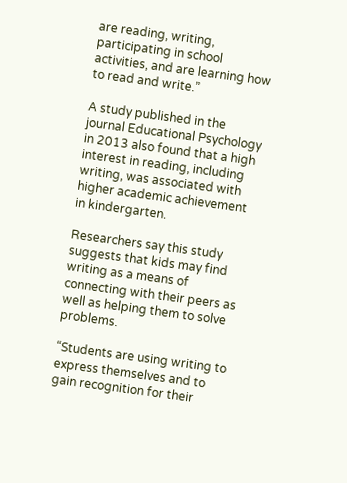are reading, writing, participating in school activities, and are learning how to read and write.”

A study published in the journal Educational Psychology in 2013 also found that a high interest in reading, including writing, was associated with higher academic achievement in kindergarten.

Researchers say this study suggests that kids may find writing as a means of connecting with their peers as well as helping them to solve problems.

“Students are using writing to express themselves and to gain recognition for their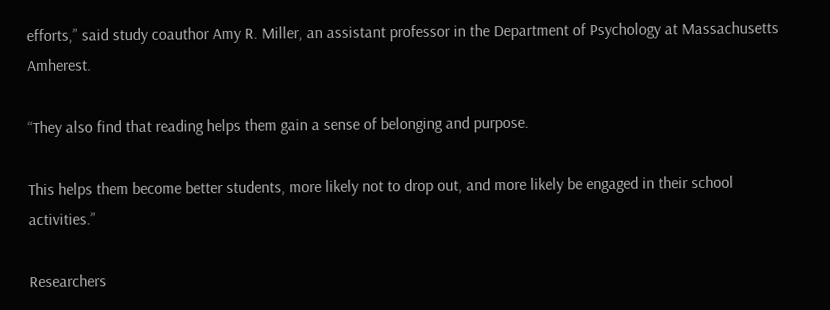efforts,” said study coauthor Amy R. Miller, an assistant professor in the Department of Psychology at Massachusetts Amherest.

“They also find that reading helps them gain a sense of belonging and purpose.

This helps them become better students, more likely not to drop out, and more likely be engaged in their school activities.”

Researchers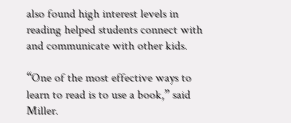also found high interest levels in reading helped students connect with and communicate with other kids.

“One of the most effective ways to learn to read is to use a book,” said Miller.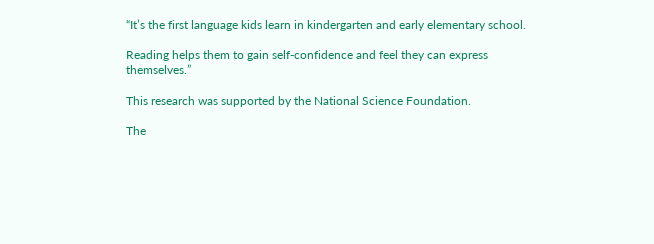“It’s the first language kids learn in kindergarten and early elementary school.

Reading helps them to gain self-confidence and feel they can express themselves.”

This research was supported by the National Science Foundation.

The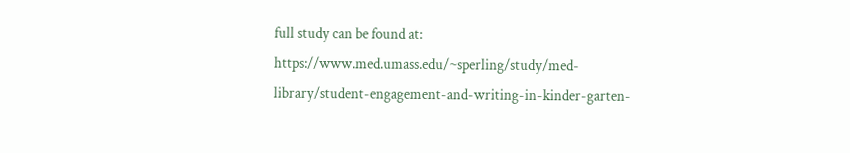full study can be found at: https://www.med.umass.edu/~sperling/study/med-library/student-engagement-and-writing-in-kinder-garten-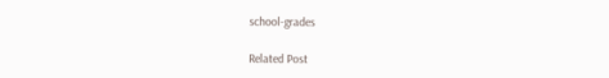school-grades

Related Post